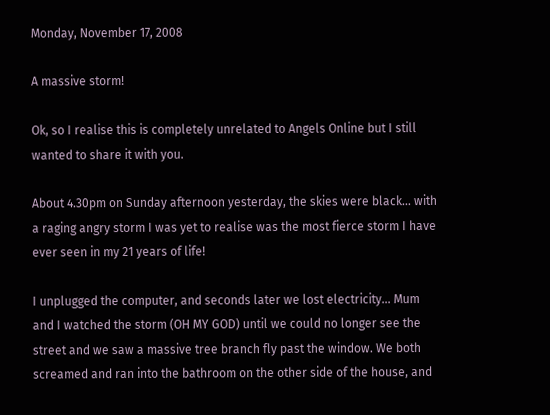Monday, November 17, 2008

A massive storm!

Ok, so I realise this is completely unrelated to Angels Online but I still wanted to share it with you.

About 4.30pm on Sunday afternoon yesterday, the skies were black... with a raging angry storm I was yet to realise was the most fierce storm I have ever seen in my 21 years of life!

I unplugged the computer, and seconds later we lost electricity... Mum and I watched the storm (OH MY GOD) until we could no longer see the street and we saw a massive tree branch fly past the window. We both screamed and ran into the bathroom on the other side of the house, and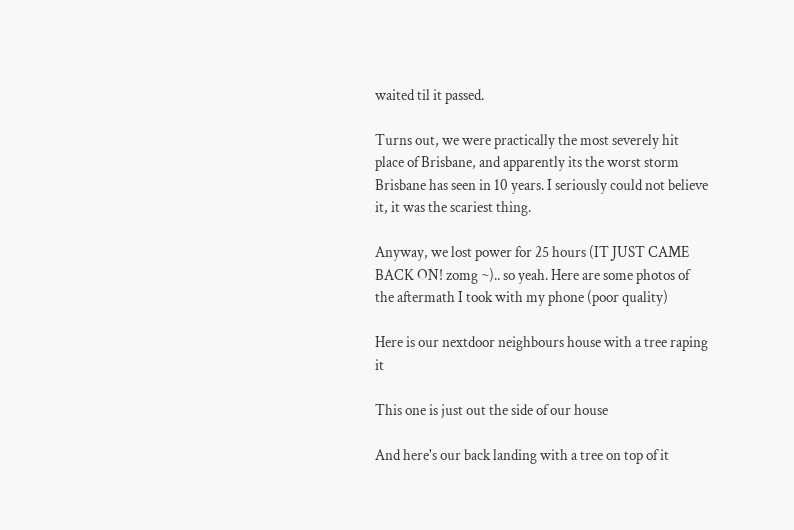waited til it passed.

Turns out, we were practically the most severely hit place of Brisbane, and apparently its the worst storm Brisbane has seen in 10 years. I seriously could not believe it, it was the scariest thing.

Anyway, we lost power for 25 hours (IT JUST CAME BACK ON! zomg ~).. so yeah. Here are some photos of the aftermath I took with my phone (poor quality)

Here is our nextdoor neighbours house with a tree raping it

This one is just out the side of our house

And here's our back landing with a tree on top of it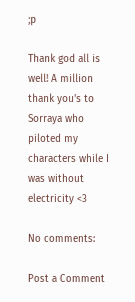;p

Thank god all is well! A million thank you's to Sorraya who piloted my characters while I was without electricity <3

No comments:

Post a Comment